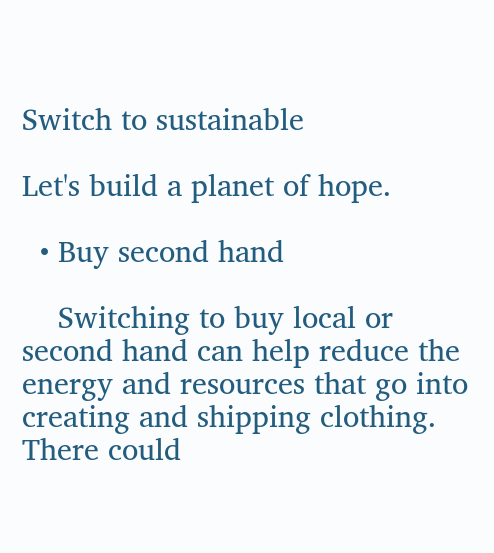Switch to sustainable

Let's build a planet of hope.

  • Buy second hand

    Switching to buy local or second hand can help reduce the energy and resources that go into creating and shipping clothing. There could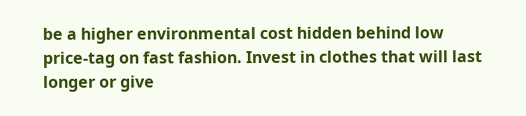be a higher environmental cost hidden behind low price-tag on fast fashion. Invest in clothes that will last longer or give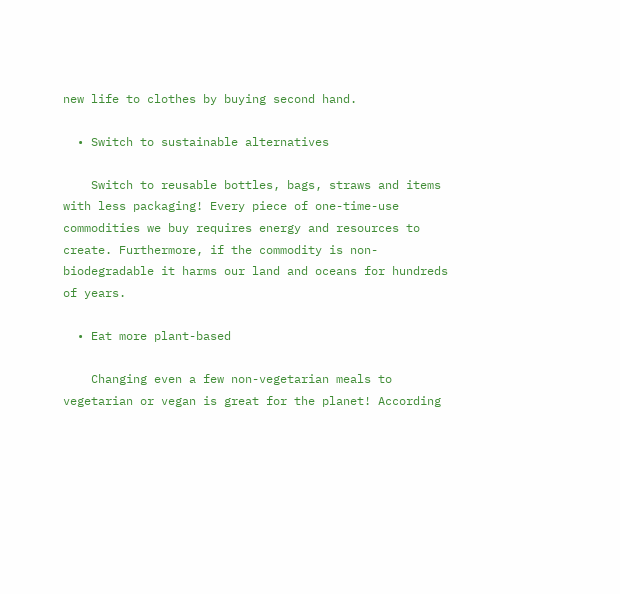new life to clothes by buying second hand.

  • Switch to sustainable alternatives

    Switch to reusable bottles, bags, straws and items with less packaging! Every piece of one-time-use commodities we buy requires energy and resources to create. Furthermore, if the commodity is non-biodegradable it harms our land and oceans for hundreds of years.

  • Eat more plant-based

    Changing even a few non-vegetarian meals to vegetarian or vegan is great for the planet! According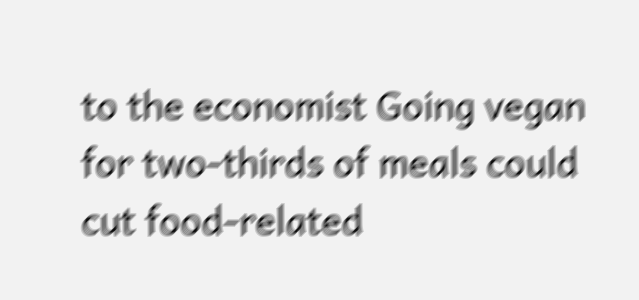to the economist Going vegan for two-thirds of meals could cut food-related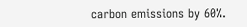carbon emissions by 60%.